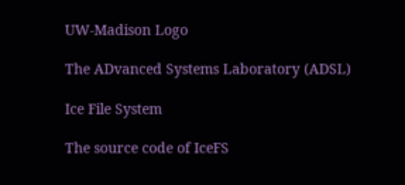UW-Madison Logo

The ADvanced Systems Laboratory (ADSL)

Ice File System

The source code of IceFS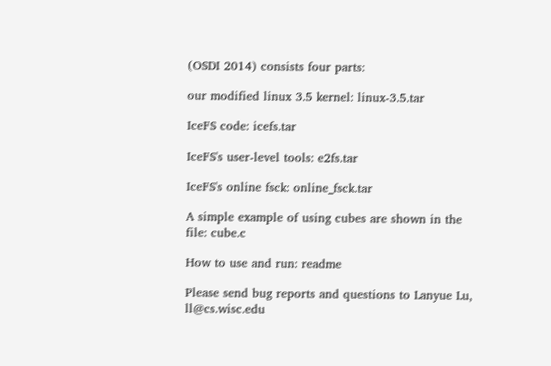(OSDI 2014) consists four parts:

our modified linux 3.5 kernel: linux-3.5.tar

IceFS code: icefs.tar

IceFS's user-level tools: e2fs.tar

IceFS's online fsck: online_fsck.tar

A simple example of using cubes are shown in the file: cube.c

How to use and run: readme

Please send bug reports and questions to Lanyue Lu, ll@cs.wisc.edu